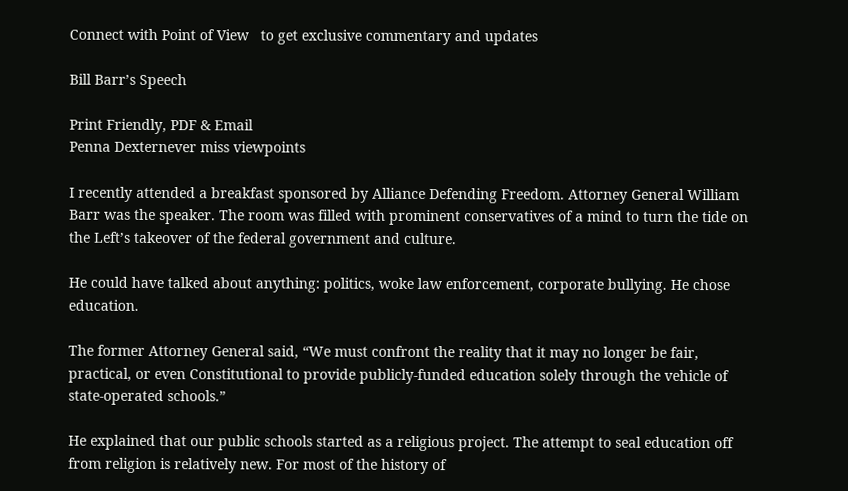Connect with Point of View   to get exclusive commentary and updates

Bill Barr’s Speech

Print Friendly, PDF & Email
Penna Dexternever miss viewpoints

I recently attended a breakfast sponsored by Alliance Defending Freedom. Attorney General William Barr was the speaker. The room was filled with prominent conservatives of a mind to turn the tide on the Left’s takeover of the federal government and culture.

He could have talked about anything: politics, woke law enforcement, corporate bullying. He chose education.

The former Attorney General said, “We must confront the reality that it may no longer be fair, practical, or even Constitutional to provide publicly-funded education solely through the vehicle of state-operated schools.”

He explained that our public schools started as a religious project. The attempt to seal education off from religion is relatively new. For most of the history of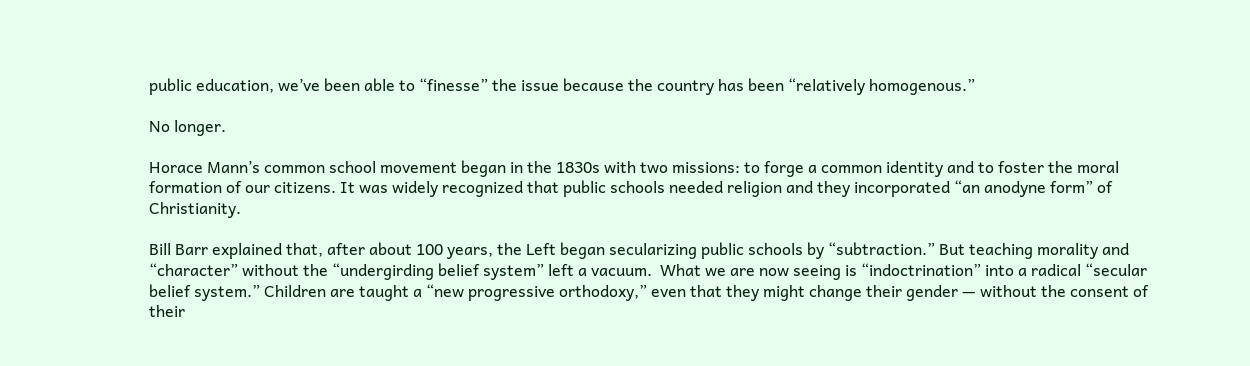public education, we’ve been able to “finesse” the issue because the country has been “relatively homogenous.”

No longer.

Horace Mann’s common school movement began in the 1830s with two missions: to forge a common identity and to foster the moral formation of our citizens. It was widely recognized that public schools needed religion and they incorporated “an anodyne form” of Christianity.

Bill Barr explained that, after about 100 years, the Left began secularizing public schools by “subtraction.” But teaching morality and “character” without the “undergirding belief system” left a vacuum.  What we are now seeing is “indoctrination” into a radical “secular belief system.” Children are taught a “new progressive orthodoxy,” even that they might change their gender — without the consent of their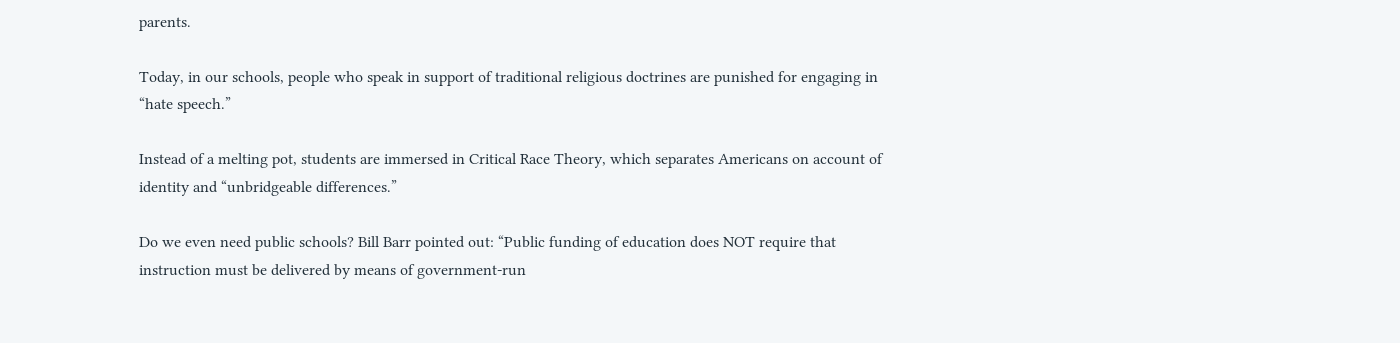parents.

Today, in our schools, people who speak in support of traditional religious doctrines are punished for engaging in “hate speech.”

Instead of a melting pot, students are immersed in Critical Race Theory, which separates Americans on account of identity and “unbridgeable differences.”

Do we even need public schools? Bill Barr pointed out: “Public funding of education does NOT require that instruction must be delivered by means of government-run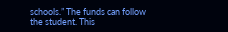schools.” The funds can follow the student. This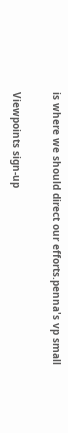is where we should direct our efforts.penna's vp small

Viewpoints sign-up